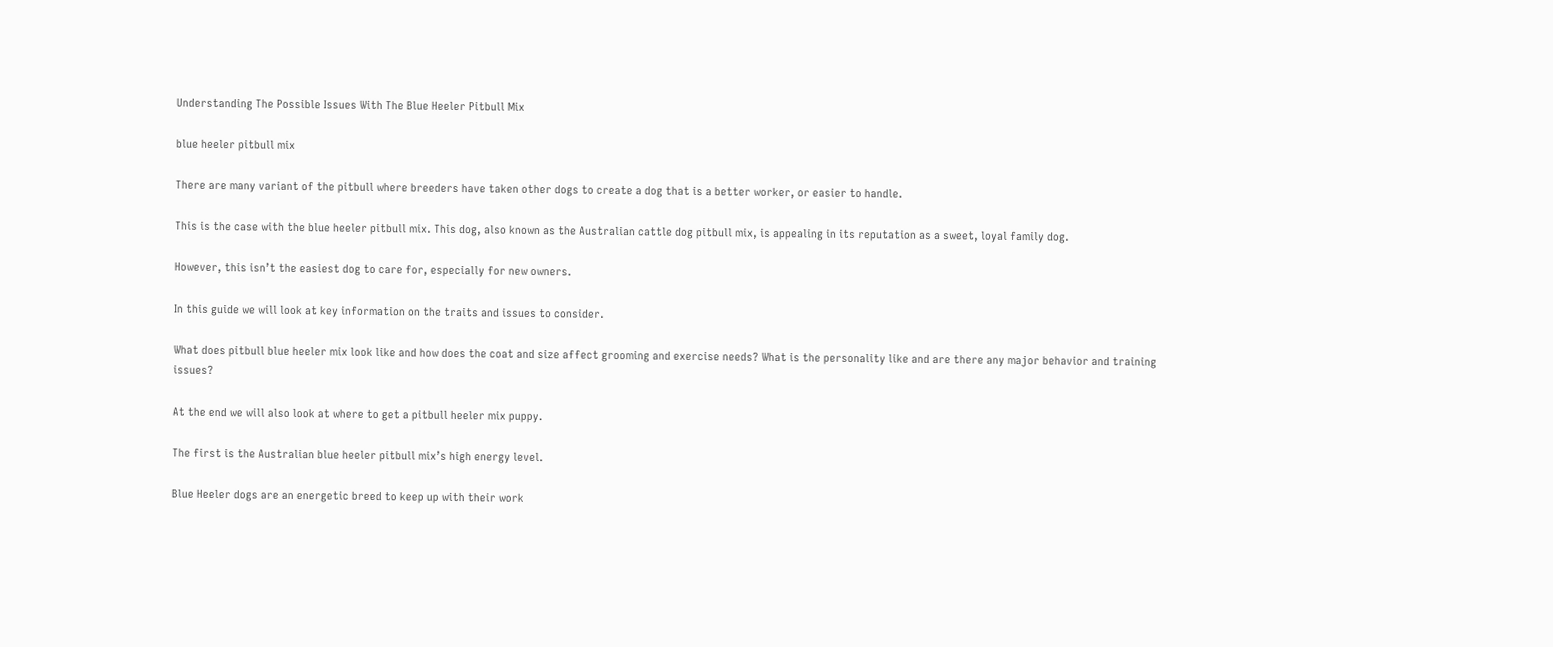Understanding The Possible Issues With The Blue Heeler Pitbull Mix

blue heeler pitbull mix

There are many variant of the pitbull where breeders have taken other dogs to create a dog that is a better worker, or easier to handle.

This is the case with the blue heeler pitbull mix. This dog, also known as the Australian cattle dog pitbull mix, is appealing in its reputation as a sweet, loyal family dog.

However, this isn’t the easiest dog to care for, especially for new owners.

In this guide we will look at key information on the traits and issues to consider.

What does pitbull blue heeler mix look like and how does the coat and size affect grooming and exercise needs? What is the personality like and are there any major behavior and training issues?

At the end we will also look at where to get a pitbull heeler mix puppy.

The first is the Australian blue heeler pitbull mix’s high energy level.

Blue Heeler dogs are an energetic breed to keep up with their work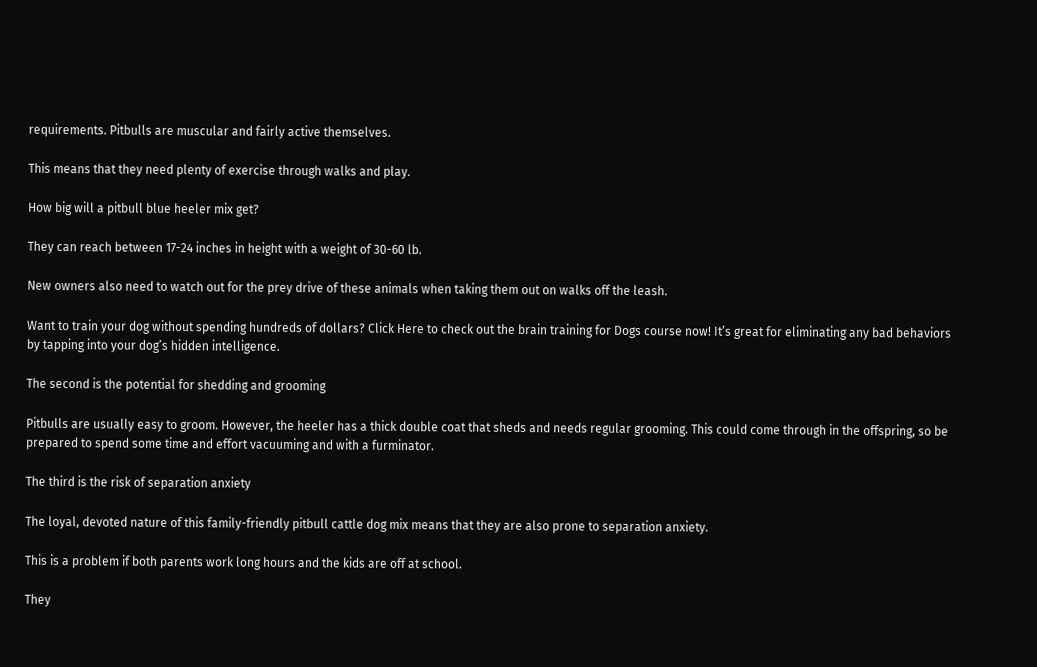requirements. Pitbulls are muscular and fairly active themselves.

This means that they need plenty of exercise through walks and play.

How big will a pitbull blue heeler mix get?

They can reach between 17-24 inches in height with a weight of 30-60 lb.

New owners also need to watch out for the prey drive of these animals when taking them out on walks off the leash.

Want to train your dog without spending hundreds of dollars? Click Here to check out the brain training for Dogs course now! It’s great for eliminating any bad behaviors by tapping into your dog’s hidden intelligence.

The second is the potential for shedding and grooming

Pitbulls are usually easy to groom. However, the heeler has a thick double coat that sheds and needs regular grooming. This could come through in the offspring, so be prepared to spend some time and effort vacuuming and with a furminator.

The third is the risk of separation anxiety

The loyal, devoted nature of this family-friendly pitbull cattle dog mix means that they are also prone to separation anxiety.

This is a problem if both parents work long hours and the kids are off at school.

They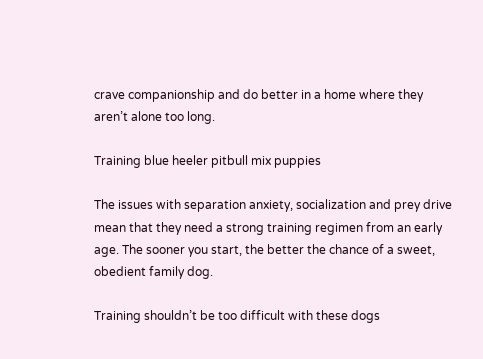crave companionship and do better in a home where they aren’t alone too long.

Training blue heeler pitbull mix puppies

The issues with separation anxiety, socialization and prey drive mean that they need a strong training regimen from an early age. The sooner you start, the better the chance of a sweet, obedient family dog.

Training shouldn’t be too difficult with these dogs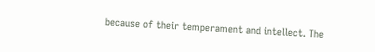because of their temperament and intellect. The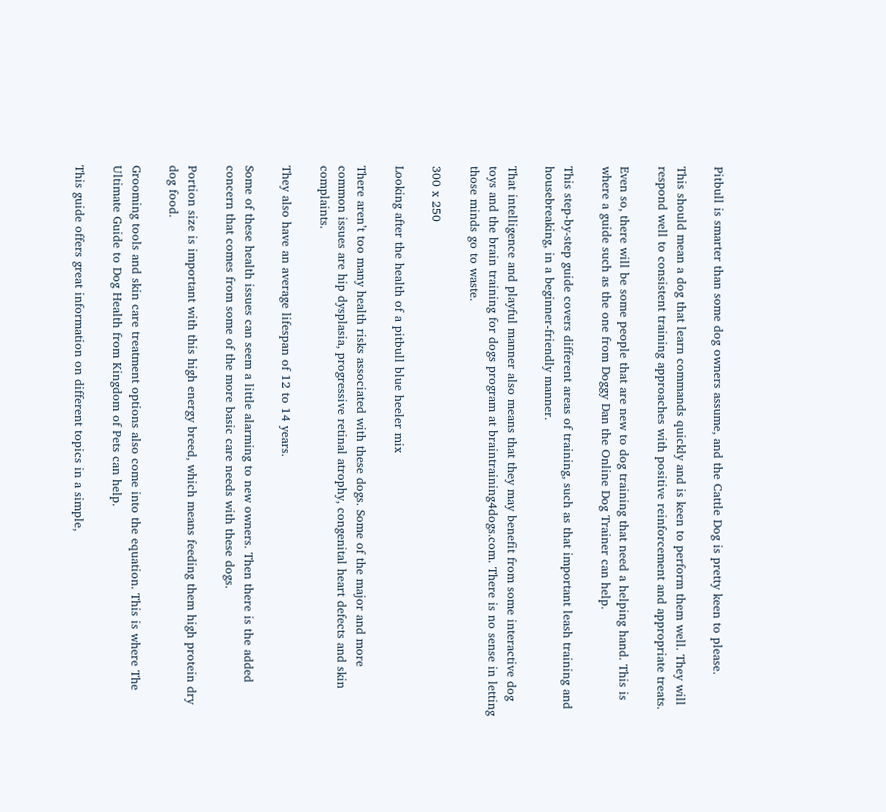Pitbull is smarter than some dog owners assume, and the Cattle Dog is pretty keen to please.

This should mean a dog that learn commands quickly and is keen to perform them well. They will respond well to consistent training approaches with positive reinforcement and appropriate treats.

Even so, there will be some people that are new to dog training that need a helping hand. This is where a guide such as the one from Doggy Dan the Online Dog Trainer can help.

This step-by-step guide covers different areas of training, such as that important leash training and housebreaking, in a beginner-friendly manner.

That intelligence and playful manner also means that they may benefit from some interactive dog toys and the brain training for dogs program at braintraining4dogs.com. There is no sense in letting those minds go to waste.

300 x 250

Looking after the health of a pitbull blue heeler mix

There aren’t too many health risks associated with these dogs. Some of the major and more common issues are hip dysplasia, progressive retinal atrophy, congenital heart defects and skin complaints.

They also have an average lifespan of 12 to 14 years.

Some of these health issues can seem a little alarming to new owners. Then there is the added concern that comes from some of the more basic care needs with these dogs.

Portion size is important with this high energy breed, which means feeding them high protein dry dog food.

Grooming tools and skin care treatment options also come into the equation. This is where The Ultimate Guide to Dog Health from Kingdom of Pets can help.

This guide offers great information on different topics in a simple,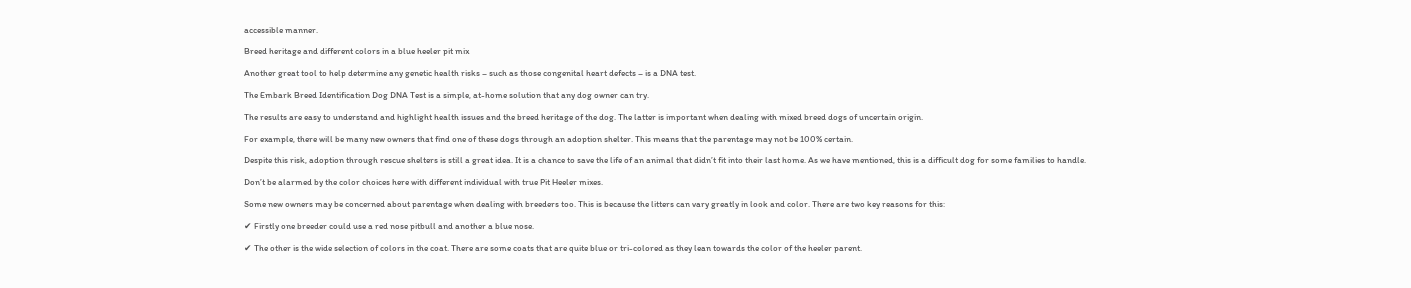accessible manner.

Breed heritage and different colors in a blue heeler pit mix

Another great tool to help determine any genetic health risks – such as those congenital heart defects – is a DNA test.

The Embark Breed Identification Dog DNA Test is a simple, at-home solution that any dog owner can try.

The results are easy to understand and highlight health issues and the breed heritage of the dog. The latter is important when dealing with mixed breed dogs of uncertain origin.

For example, there will be many new owners that find one of these dogs through an adoption shelter. This means that the parentage may not be 100% certain.

Despite this risk, adoption through rescue shelters is still a great idea. It is a chance to save the life of an animal that didn’t fit into their last home. As we have mentioned, this is a difficult dog for some families to handle.

Don’t be alarmed by the color choices here with different individual with true Pit Heeler mixes.

Some new owners may be concerned about parentage when dealing with breeders too. This is because the litters can vary greatly in look and color. There are two key reasons for this:

✔ Firstly one breeder could use a red nose pitbull and another a blue nose.

✔ The other is the wide selection of colors in the coat. There are some coats that are quite blue or tri-colored as they lean towards the color of the heeler parent.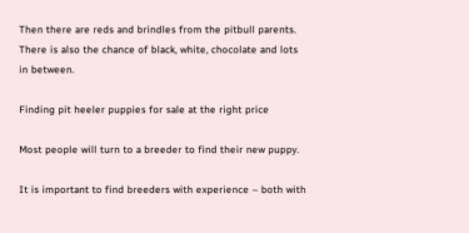Then there are reds and brindles from the pitbull parents. There is also the chance of black, white, chocolate and lots in between.

Finding pit heeler puppies for sale at the right price

Most people will turn to a breeder to find their new puppy.

It is important to find breeders with experience – both with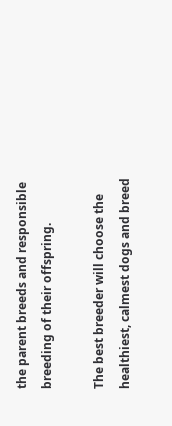the parent breeds and responsible breeding of their offspring.

The best breeder will choose the healthiest, calmest dogs and breed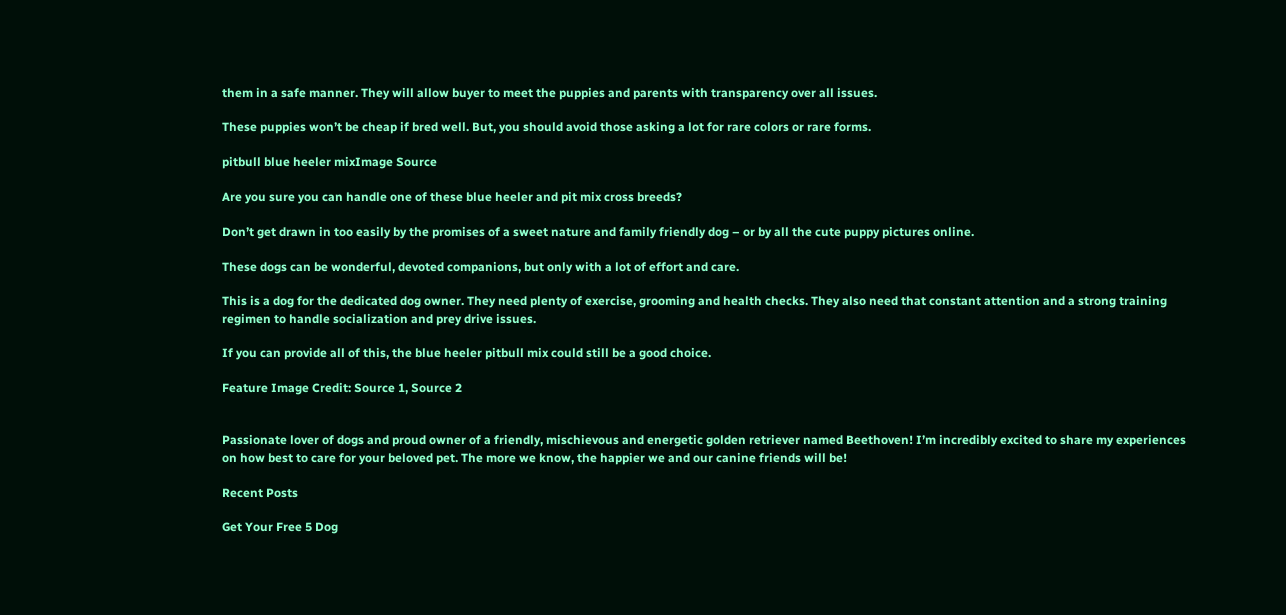them in a safe manner. They will allow buyer to meet the puppies and parents with transparency over all issues.

These puppies won’t be cheap if bred well. But, you should avoid those asking a lot for rare colors or rare forms.

pitbull blue heeler mixImage Source

Are you sure you can handle one of these blue heeler and pit mix cross breeds?

Don’t get drawn in too easily by the promises of a sweet nature and family friendly dog – or by all the cute puppy pictures online.

These dogs can be wonderful, devoted companions, but only with a lot of effort and care.

This is a dog for the dedicated dog owner. They need plenty of exercise, grooming and health checks. They also need that constant attention and a strong training regimen to handle socialization and prey drive issues.

If you can provide all of this, the blue heeler pitbull mix could still be a good choice.

Feature Image Credit: Source 1, Source 2


Passionate lover of dogs and proud owner of a friendly, mischievous and energetic golden retriever named Beethoven! I’m incredibly excited to share my experiences on how best to care for your beloved pet. The more we know, the happier we and our canine friends will be!

Recent Posts

Get Your Free 5 Dog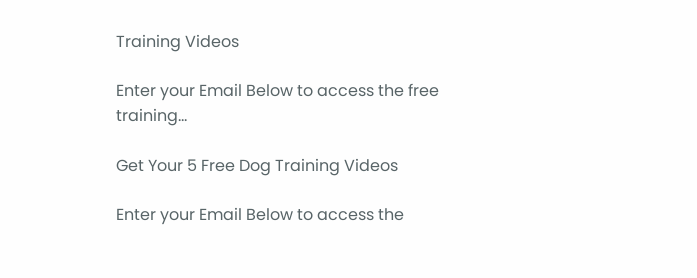Training Videos

Enter your Email Below to access the free training...

Get Your 5 Free Dog Training Videos

Enter your Email Below to access the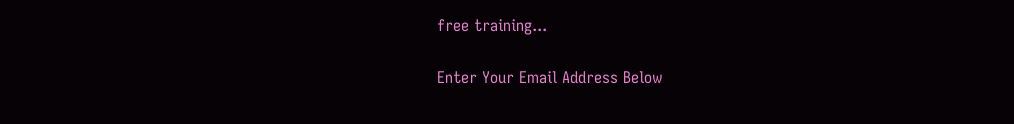free training...

Enter Your Email Address Below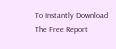To Instantly Download The Free Report